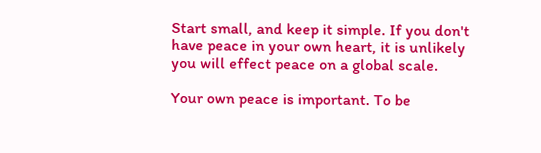Start small, and keep it simple. If you don't have peace in your own heart, it is unlikely you will effect peace on a global scale.

Your own peace is important. To be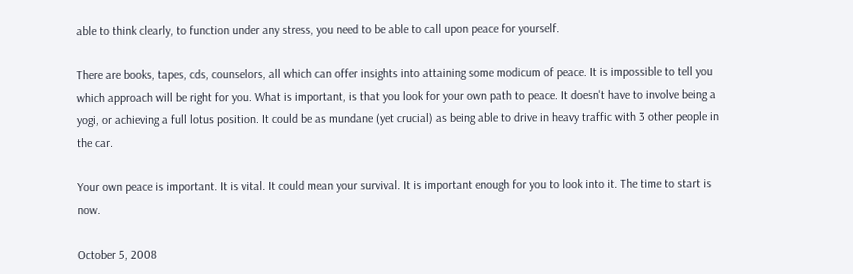able to think clearly, to function under any stress, you need to be able to call upon peace for yourself.

There are books, tapes, cds, counselors, all which can offer insights into attaining some modicum of peace. It is impossible to tell you which approach will be right for you. What is important, is that you look for your own path to peace. It doesn't have to involve being a yogi, or achieving a full lotus position. It could be as mundane (yet crucial) as being able to drive in heavy traffic with 3 other people in the car.

Your own peace is important. It is vital. It could mean your survival. It is important enough for you to look into it. The time to start is now.

October 5, 2008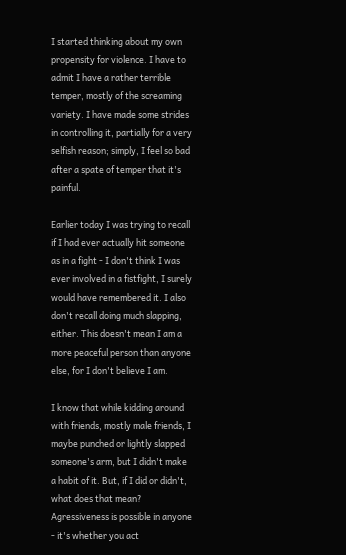I started thinking about my own propensity for violence. I have to admit I have a rather terrible temper, mostly of the screaming variety. I have made some strides in controlling it, partially for a very selfish reason; simply, I feel so bad after a spate of temper that it's painful.

Earlier today I was trying to recall if I had ever actually hit someone as in a fight - I don't think I was ever involved in a fistfight, I surely would have remembered it. I also don't recall doing much slapping, either. This doesn't mean I am a more peaceful person than anyone else, for I don't believe I am.

I know that while kidding around with friends, mostly male friends, I maybe punched or lightly slapped someone's arm, but I didn't make a habit of it. But, if I did or didn't, what does that mean? Agressiveness is possible in anyone - it's whether you act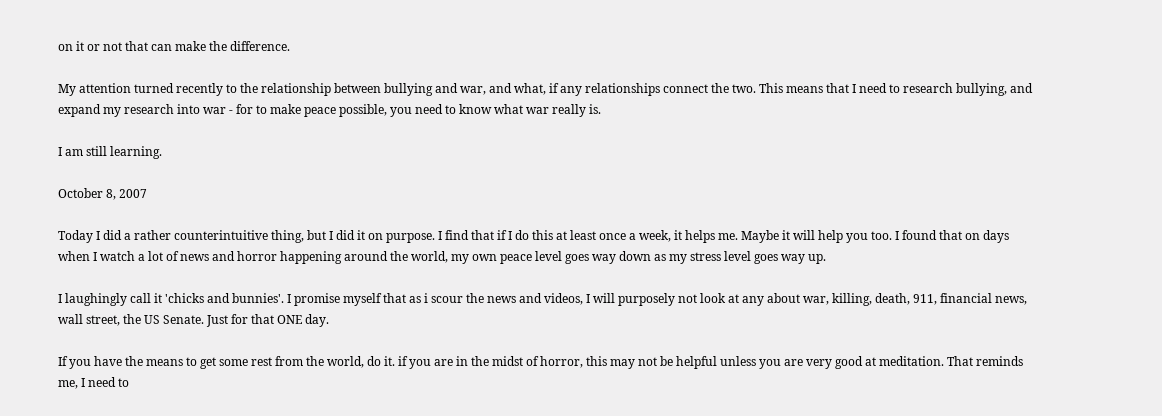on it or not that can make the difference.

My attention turned recently to the relationship between bullying and war, and what, if any relationships connect the two. This means that I need to research bullying, and expand my research into war - for to make peace possible, you need to know what war really is.

I am still learning.

October 8, 2007

Today I did a rather counterintuitive thing, but I did it on purpose. I find that if I do this at least once a week, it helps me. Maybe it will help you too. I found that on days when I watch a lot of news and horror happening around the world, my own peace level goes way down as my stress level goes way up.

I laughingly call it 'chicks and bunnies'. I promise myself that as i scour the news and videos, I will purposely not look at any about war, killing, death, 911, financial news, wall street, the US Senate. Just for that ONE day.

If you have the means to get some rest from the world, do it. if you are in the midst of horror, this may not be helpful unless you are very good at meditation. That reminds me, I need to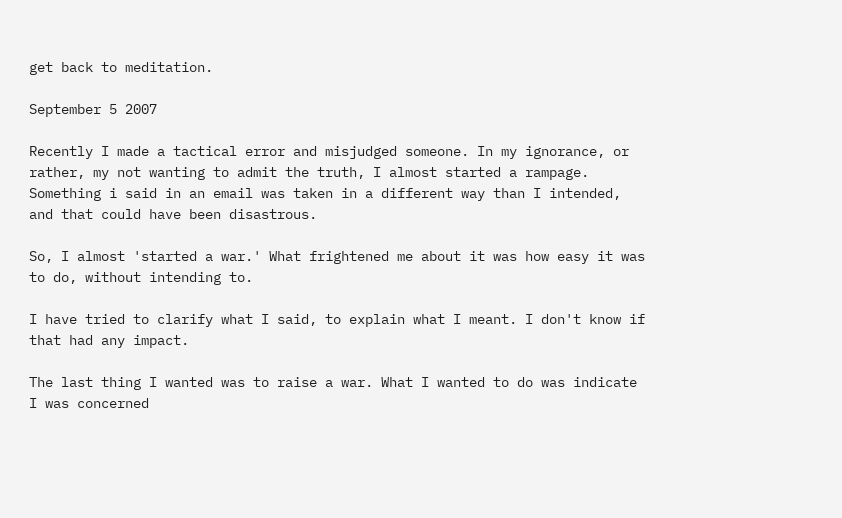get back to meditation.

September 5 2007

Recently I made a tactical error and misjudged someone. In my ignorance, or rather, my not wanting to admit the truth, I almost started a rampage. Something i said in an email was taken in a different way than I intended, and that could have been disastrous.

So, I almost 'started a war.' What frightened me about it was how easy it was to do, without intending to.

I have tried to clarify what I said, to explain what I meant. I don't know if that had any impact.

The last thing I wanted was to raise a war. What I wanted to do was indicate I was concerned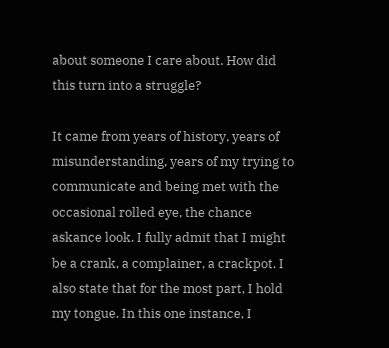about someone I care about. How did this turn into a struggle?

It came from years of history, years of misunderstanding, years of my trying to communicate and being met with the occasional rolled eye, the chance askance look. I fully admit that I might be a crank, a complainer, a crackpot. I also state that for the most part, I hold my tongue. In this one instance, I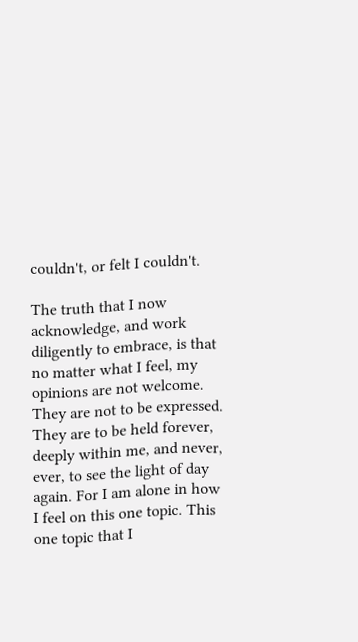couldn't, or felt I couldn't.

The truth that I now acknowledge, and work diligently to embrace, is that no matter what I feel, my opinions are not welcome. They are not to be expressed. They are to be held forever, deeply within me, and never, ever, to see the light of day again. For I am alone in how I feel on this one topic. This one topic that I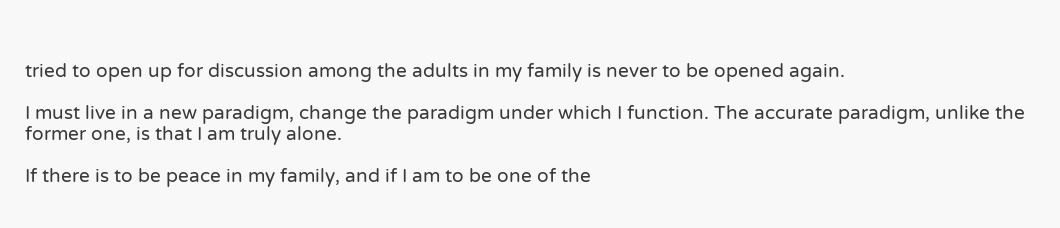tried to open up for discussion among the adults in my family is never to be opened again.

I must live in a new paradigm, change the paradigm under which I function. The accurate paradigm, unlike the former one, is that I am truly alone.

If there is to be peace in my family, and if I am to be one of the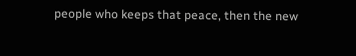people who keeps that peace, then the new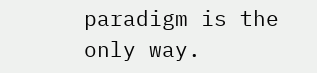paradigm is the only way.